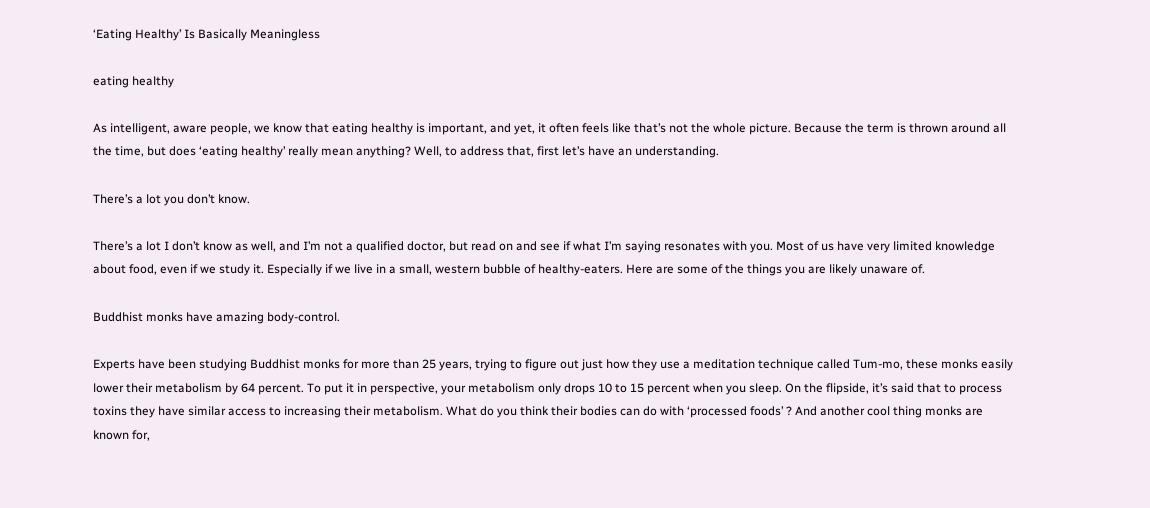‘Eating Healthy’ Is Basically Meaningless

eating healthy

As intelligent, aware people, we know that eating healthy is important, and yet, it often feels like that’s not the whole picture. Because the term is thrown around all the time, but does ‘eating healthy’ really mean anything? Well, to address that, first let’s have an understanding.

There’s a lot you don’t know.

There’s a lot I don’t know as well, and I’m not a qualified doctor, but read on and see if what I’m saying resonates with you. Most of us have very limited knowledge about food, even if we study it. Especially if we live in a small, western bubble of healthy-eaters. Here are some of the things you are likely unaware of.

Buddhist monks have amazing body-control.

Experts have been studying Buddhist monks for more than 25 years, trying to figure out just how they use a meditation technique called Tum-mo, these monks easily lower their metabolism by 64 percent. To put it in perspective, your metabolism only drops 10 to 15 percent when you sleep. On the flipside, it’s said that to process toxins they have similar access to increasing their metabolism. What do you think their bodies can do with ‘processed foods’ ? And another cool thing monks are known for,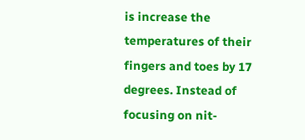is increase the temperatures of their fingers and toes by 17 degrees. Instead of focusing on nit-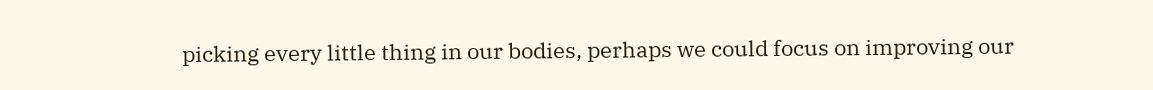picking every little thing in our bodies, perhaps we could focus on improving our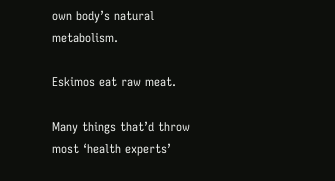own body’s natural metabolism.

Eskimos eat raw meat.

Many things that’d throw most ‘health experts’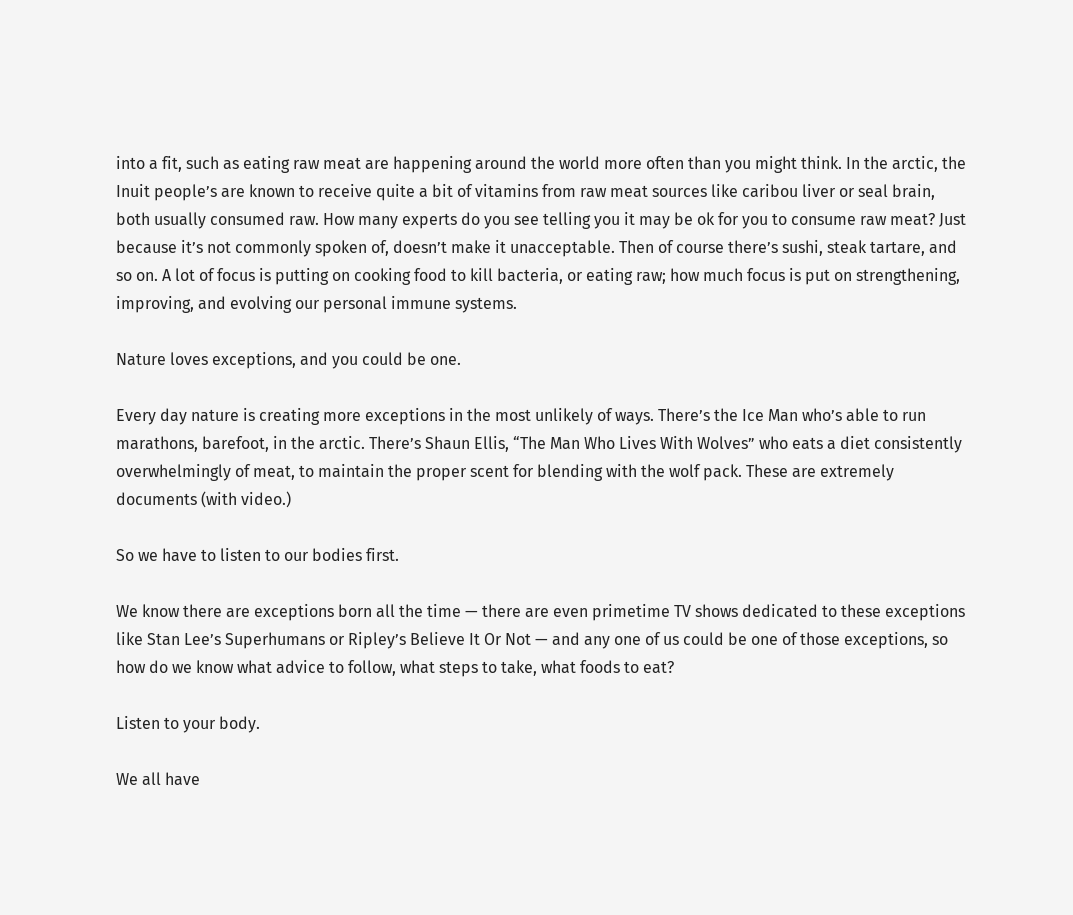into a fit, such as eating raw meat are happening around the world more often than you might think. In the arctic, the Inuit people’s are known to receive quite a bit of vitamins from raw meat sources like caribou liver or seal brain, both usually consumed raw. How many experts do you see telling you it may be ok for you to consume raw meat? Just because it’s not commonly spoken of, doesn’t make it unacceptable. Then of course there’s sushi, steak tartare, and so on. A lot of focus is putting on cooking food to kill bacteria, or eating raw; how much focus is put on strengthening, improving, and evolving our personal immune systems.

Nature loves exceptions, and you could be one.

Every day nature is creating more exceptions in the most unlikely of ways. There’s the Ice Man who’s able to run marathons, barefoot, in the arctic. There’s Shaun Ellis, “The Man Who Lives With Wolves” who eats a diet consistently overwhelmingly of meat, to maintain the proper scent for blending with the wolf pack. These are extremely documents (with video.)

So we have to listen to our bodies first.

We know there are exceptions born all the time — there are even primetime TV shows dedicated to these exceptions like Stan Lee’s Superhumans or Ripley’s Believe It Or Not — and any one of us could be one of those exceptions, so how do we know what advice to follow, what steps to take, what foods to eat?

Listen to your body.

We all have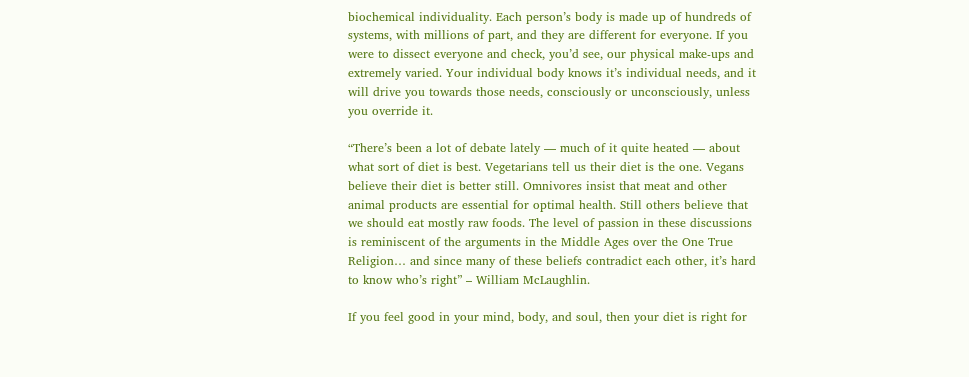biochemical individuality. Each person’s body is made up of hundreds of systems, with millions of part, and they are different for everyone. If you were to dissect everyone and check, you’d see, our physical make-ups and extremely varied. Your individual body knows it’s individual needs, and it will drive you towards those needs, consciously or unconsciously, unless you override it.

“There’s been a lot of debate lately — much of it quite heated — about what sort of diet is best. Vegetarians tell us their diet is the one. Vegans believe their diet is better still. Omnivores insist that meat and other animal products are essential for optimal health. Still others believe that we should eat mostly raw foods. The level of passion in these discussions is reminiscent of the arguments in the Middle Ages over the One True Religion… and since many of these beliefs contradict each other, it’s hard to know who’s right” – William McLaughlin.

If you feel good in your mind, body, and soul, then your diet is right for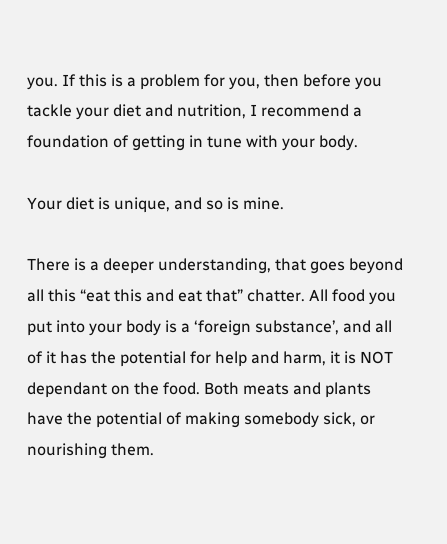you. If this is a problem for you, then before you tackle your diet and nutrition, I recommend a foundation of getting in tune with your body.

Your diet is unique, and so is mine.

There is a deeper understanding, that goes beyond all this “eat this and eat that” chatter. All food you put into your body is a ‘foreign substance’, and all of it has the potential for help and harm, it is NOT dependant on the food. Both meats and plants have the potential of making somebody sick, or nourishing them.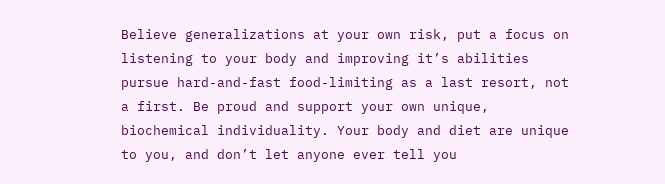Believe generalizations at your own risk, put a focus on listening to your body and improving it’s abilities pursue hard-and-fast food-limiting as a last resort, not a first. Be proud and support your own unique, biochemical individuality. Your body and diet are unique to you, and don’t let anyone ever tell you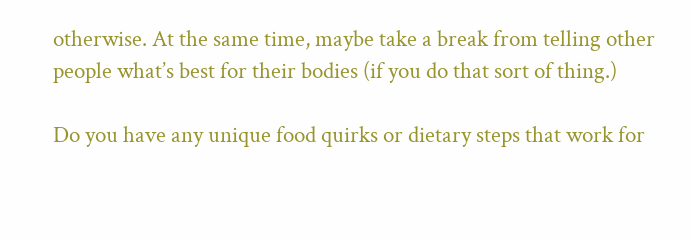otherwise. At the same time, maybe take a break from telling other people what’s best for their bodies (if you do that sort of thing.)

Do you have any unique food quirks or dietary steps that work for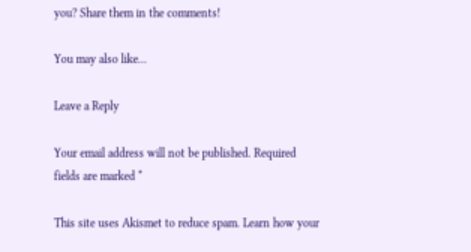you? Share them in the comments!

You may also like...

Leave a Reply

Your email address will not be published. Required fields are marked *

This site uses Akismet to reduce spam. Learn how your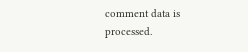comment data is processed.